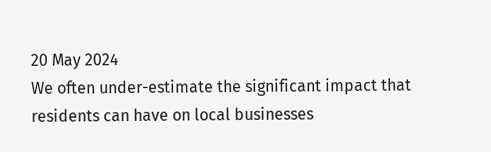20 May 2024
We often under-estimate the significant impact that residents can have on local businesses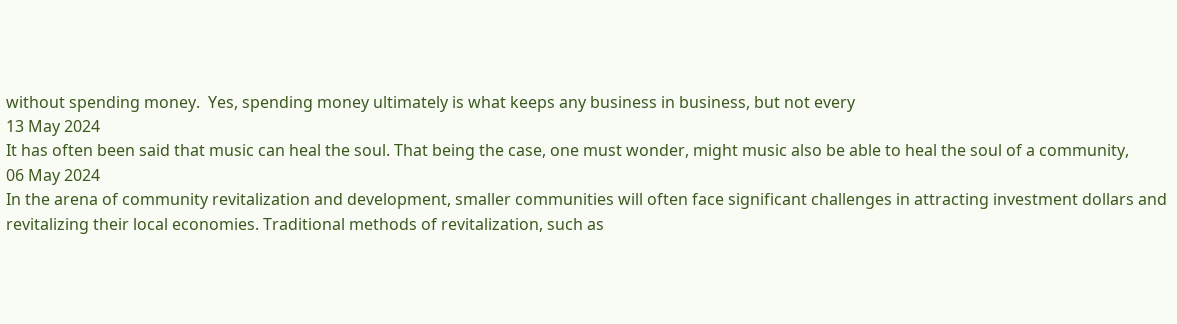without spending money.  Yes, spending money ultimately is what keeps any business in business, but not every
13 May 2024
It has often been said that music can heal the soul. That being the case, one must wonder, might music also be able to heal the soul of a community,
06 May 2024
In the arena of community revitalization and development, smaller communities will often face significant challenges in attracting investment dollars and revitalizing their local economies. Traditional methods of revitalization, such as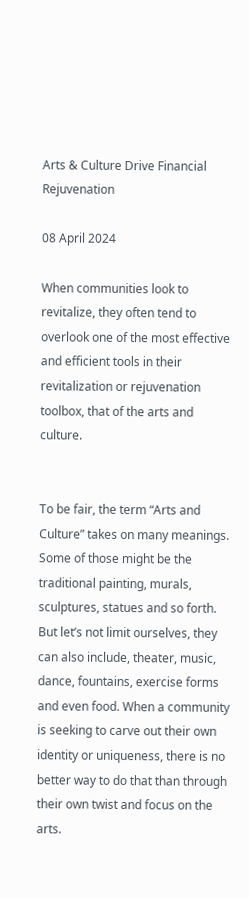Arts & Culture Drive Financial Rejuvenation

08 April 2024

When communities look to revitalize, they often tend to overlook one of the most effective and efficient tools in their revitalization or rejuvenation toolbox, that of the arts and culture.


To be fair, the term “Arts and Culture” takes on many meanings. Some of those might be the traditional painting, murals, sculptures, statues and so forth.  But let’s not limit ourselves, they can also include, theater, music, dance, fountains, exercise forms and even food. When a community is seeking to carve out their own identity or uniqueness, there is no better way to do that than through their own twist and focus on the arts.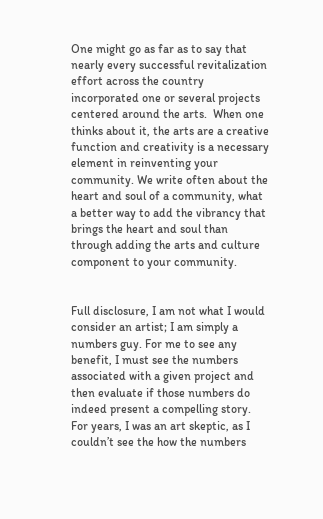One might go as far as to say that nearly every successful revitalization effort across the country incorporated one or several projects centered around the arts.  When one thinks about it, the arts are a creative function and creativity is a necessary element in reinventing your community. We write often about the heart and soul of a community, what a better way to add the vibrancy that brings the heart and soul than through adding the arts and culture component to your community.


Full disclosure, I am not what I would consider an artist; I am simply a numbers guy. For me to see any benefit, I must see the numbers associated with a given project and then evaluate if those numbers do indeed present a compelling story. For years, I was an art skeptic, as I couldn’t see the how the numbers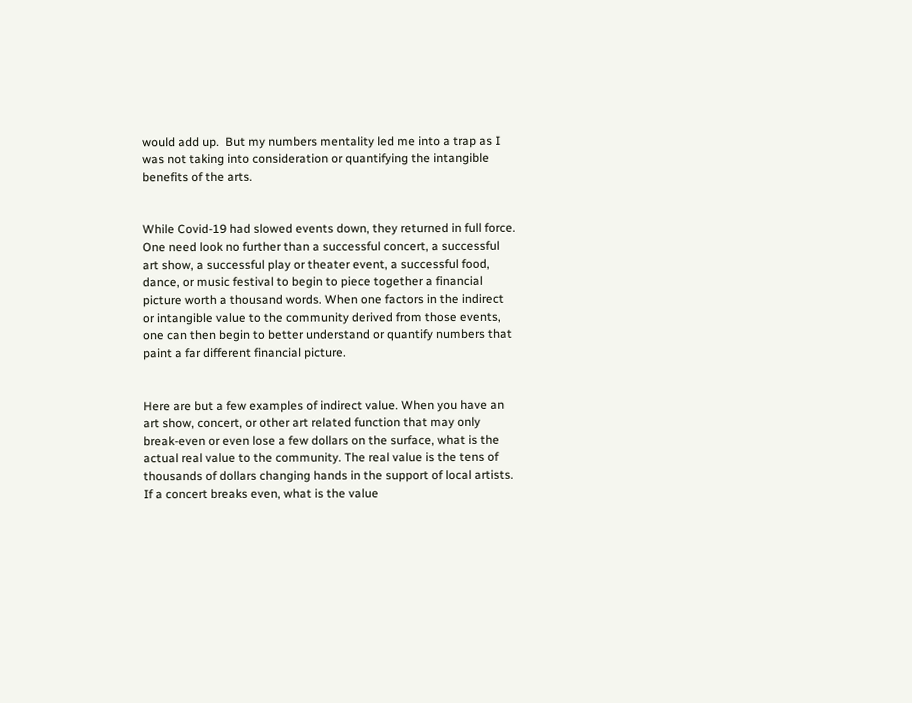would add up.  But my numbers mentality led me into a trap as I was not taking into consideration or quantifying the intangible benefits of the arts.


While Covid-19 had slowed events down, they returned in full force.  One need look no further than a successful concert, a successful art show, a successful play or theater event, a successful food, dance, or music festival to begin to piece together a financial picture worth a thousand words. When one factors in the indirect or intangible value to the community derived from those events, one can then begin to better understand or quantify numbers that paint a far different financial picture.


Here are but a few examples of indirect value. When you have an art show, concert, or other art related function that may only break-even or even lose a few dollars on the surface, what is the actual real value to the community. The real value is the tens of thousands of dollars changing hands in the support of local artists. If a concert breaks even, what is the value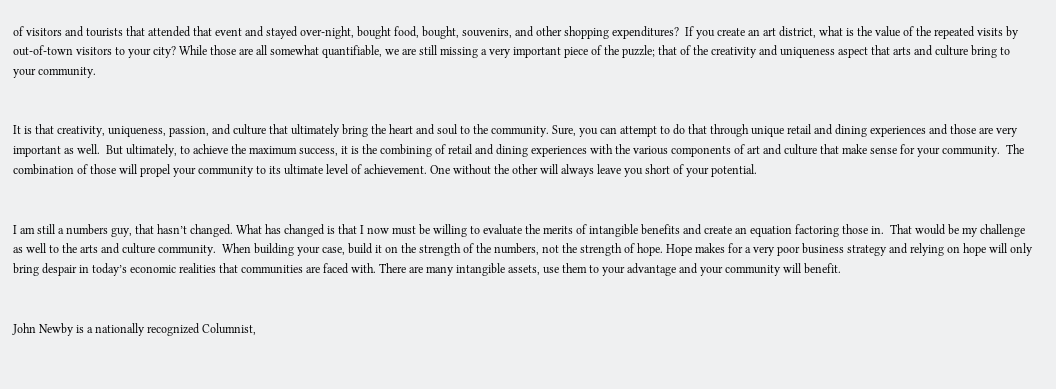of visitors and tourists that attended that event and stayed over-night, bought food, bought, souvenirs, and other shopping expenditures?  If you create an art district, what is the value of the repeated visits by out-of-town visitors to your city? While those are all somewhat quantifiable, we are still missing a very important piece of the puzzle; that of the creativity and uniqueness aspect that arts and culture bring to your community.


It is that creativity, uniqueness, passion, and culture that ultimately bring the heart and soul to the community. Sure, you can attempt to do that through unique retail and dining experiences and those are very important as well.  But ultimately, to achieve the maximum success, it is the combining of retail and dining experiences with the various components of art and culture that make sense for your community.  The combination of those will propel your community to its ultimate level of achievement. One without the other will always leave you short of your potential.


I am still a numbers guy, that hasn’t changed. What has changed is that I now must be willing to evaluate the merits of intangible benefits and create an equation factoring those in.  That would be my challenge as well to the arts and culture community.  When building your case, build it on the strength of the numbers, not the strength of hope. Hope makes for a very poor business strategy and relying on hope will only bring despair in today’s economic realities that communities are faced with. There are many intangible assets, use them to your advantage and your community will benefit.


John Newby is a nationally recognized Columnist,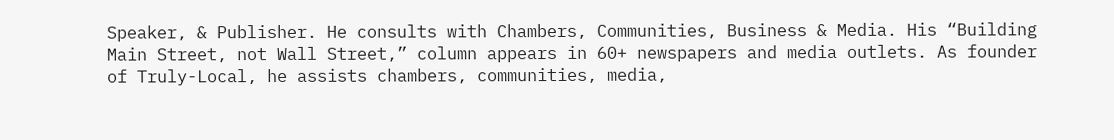Speaker, & Publisher. He consults with Chambers, Communities, Business & Media. His “Building Main Street, not Wall Street,” column appears in 60+ newspapers and media outlets. As founder of Truly-Local, he assists chambers, communities, media,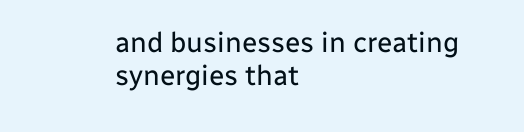and businesses in creating synergies that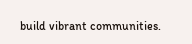build vibrant communities.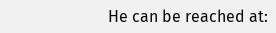He can be reached at: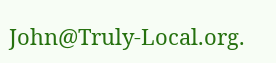John@Truly-Local.org.